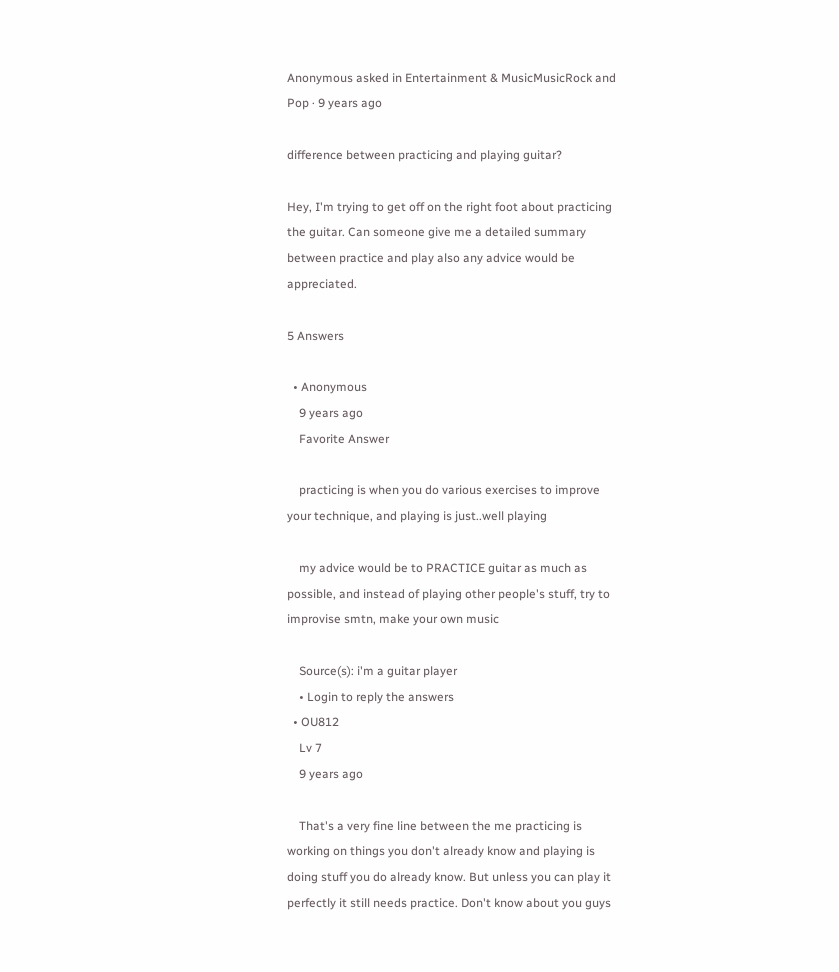Anonymous asked in Entertainment & MusicMusicRock and Pop · 9 years ago

difference between practicing and playing guitar?

Hey, I'm trying to get off on the right foot about practicing the guitar. Can someone give me a detailed summary between practice and play also any advice would be appreciated.

5 Answers

  • Anonymous
    9 years ago
    Favorite Answer

    practicing is when you do various exercises to improve your technique, and playing is just..well playing

    my advice would be to PRACTICE guitar as much as possible, and instead of playing other people's stuff, try to improvise smtn, make your own music

    Source(s): i'm a guitar player
    • Login to reply the answers
  • OU812
    Lv 7
    9 years ago

    That's a very fine line between the me practicing is working on things you don't already know and playing is doing stuff you do already know. But unless you can play it perfectly it still needs practice. Don't know about you guys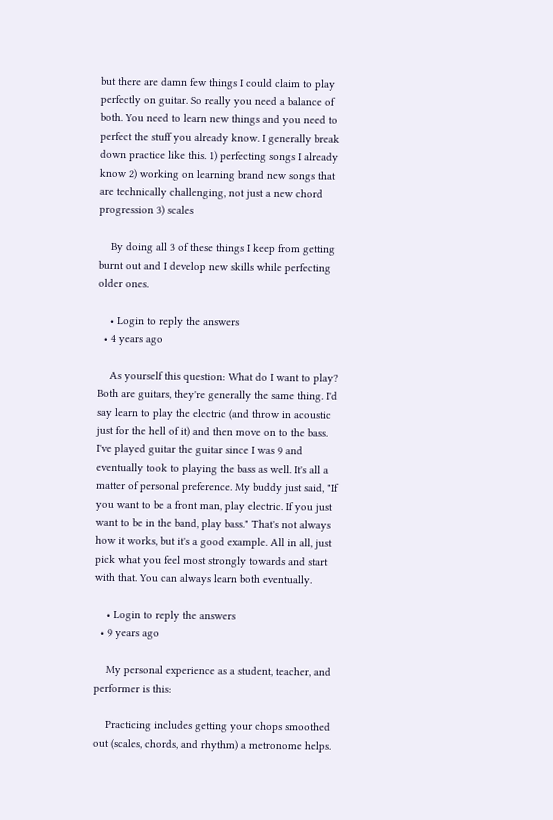but there are damn few things I could claim to play perfectly on guitar. So really you need a balance of both. You need to learn new things and you need to perfect the stuff you already know. I generally break down practice like this. 1) perfecting songs I already know 2) working on learning brand new songs that are technically challenging, not just a new chord progression 3) scales

    By doing all 3 of these things I keep from getting burnt out and I develop new skills while perfecting older ones.

    • Login to reply the answers
  • 4 years ago

    As yourself this question: What do I want to play? Both are guitars, they're generally the same thing. I'd say learn to play the electric (and throw in acoustic just for the hell of it) and then move on to the bass. I've played guitar the guitar since I was 9 and eventually took to playing the bass as well. It's all a matter of personal preference. My buddy just said, "If you want to be a front man, play electric. If you just want to be in the band, play bass." That's not always how it works, but it's a good example. All in all, just pick what you feel most strongly towards and start with that. You can always learn both eventually.

    • Login to reply the answers
  • 9 years ago

    My personal experience as a student, teacher, and performer is this:

    Practicing includes getting your chops smoothed out (scales, chords, and rhythm) a metronome helps.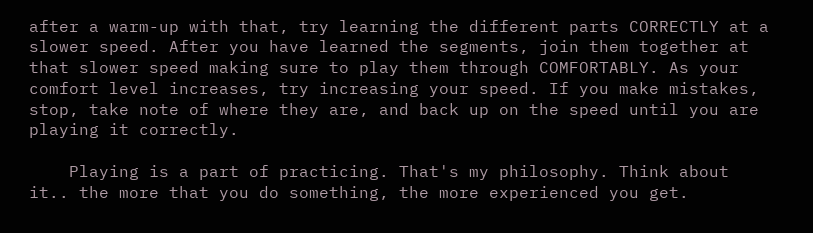after a warm-up with that, try learning the different parts CORRECTLY at a slower speed. After you have learned the segments, join them together at that slower speed making sure to play them through COMFORTABLY. As your comfort level increases, try increasing your speed. If you make mistakes, stop, take note of where they are, and back up on the speed until you are playing it correctly.

    Playing is a part of practicing. That's my philosophy. Think about it.. the more that you do something, the more experienced you get.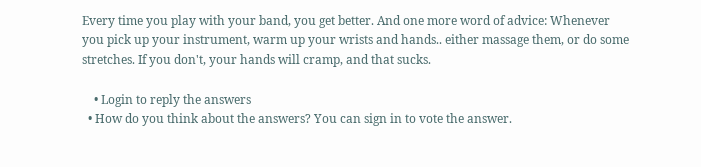Every time you play with your band, you get better. And one more word of advice: Whenever you pick up your instrument, warm up your wrists and hands.. either massage them, or do some stretches. If you don't, your hands will cramp, and that sucks.

    • Login to reply the answers
  • How do you think about the answers? You can sign in to vote the answer.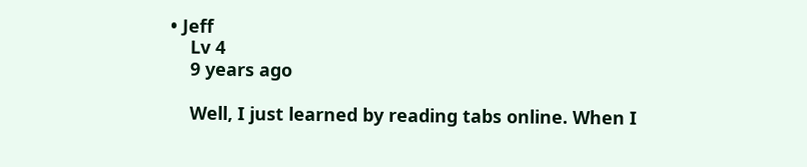• Jeff
    Lv 4
    9 years ago

    Well, I just learned by reading tabs online. When I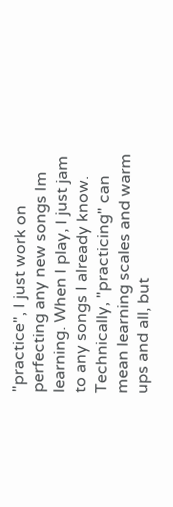"practice", I just work on perfecting any new songs Im learning. When I play, I just jam to any songs I already know. Technically, "practicing" can mean learning scales and warm ups and all, but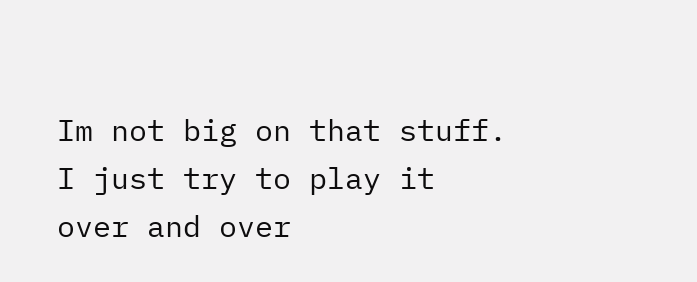Im not big on that stuff. I just try to play it over and over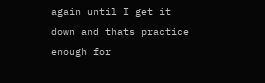again until I get it down and thats practice enough for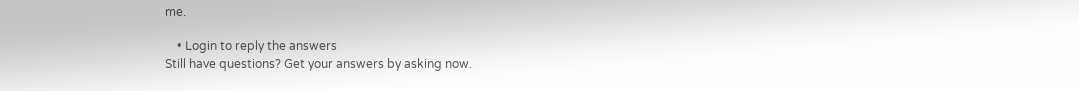me.

    • Login to reply the answers
Still have questions? Get your answers by asking now.